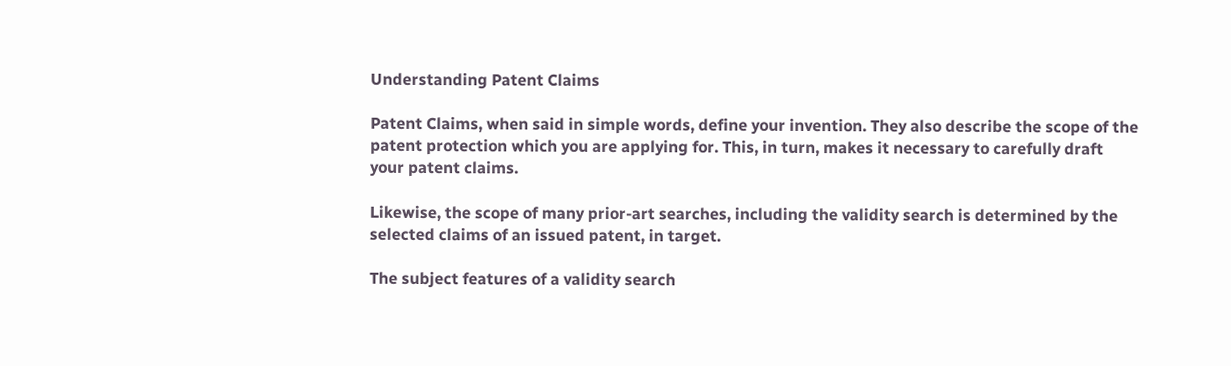Understanding Patent Claims

Patent Claims, when said in simple words, define your invention. They also describe the scope of the patent protection which you are applying for. This, in turn, makes it necessary to carefully draft your patent claims.

Likewise, the scope of many prior-art searches, including the validity search is determined by the selected claims of an issued patent, in target.

The subject features of a validity search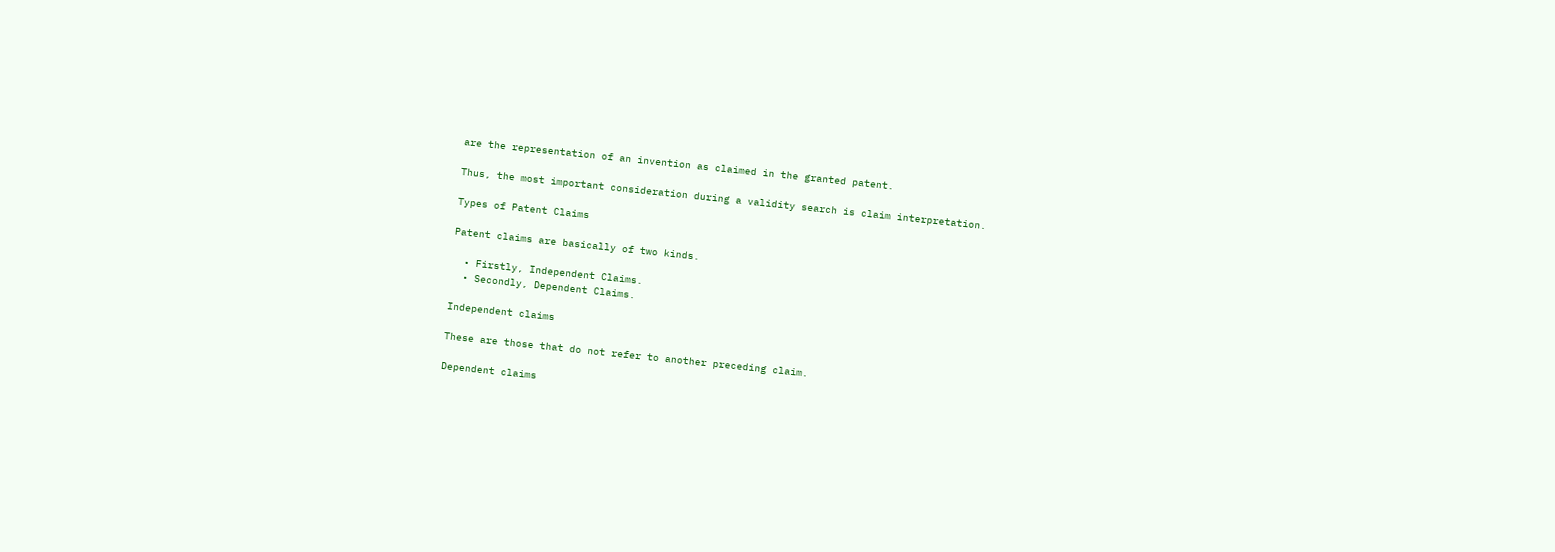are the representation of an invention as claimed in the granted patent.

Thus, the most important consideration during a validity search is claim interpretation.

Types of Patent Claims

Patent claims are basically of two kinds.

  • Firstly, Independent Claims.
  • Secondly, Dependent Claims.

Independent claims

These are those that do not refer to another preceding claim.

Dependent claims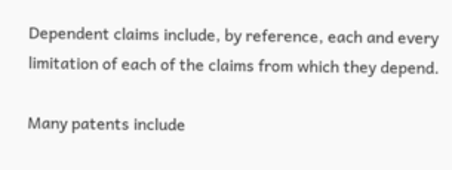Dependent claims include, by reference, each and every limitation of each of the claims from which they depend.

Many patents include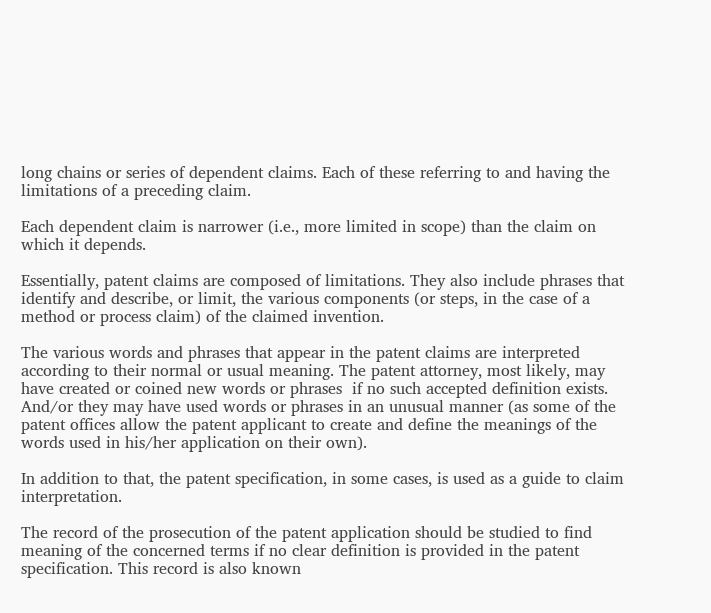long chains or series of dependent claims. Each of these referring to and having the limitations of a preceding claim.

Each dependent claim is narrower (i.e., more limited in scope) than the claim on which it depends.

Essentially, patent claims are composed of limitations. They also include phrases that identify and describe, or limit, the various components (or steps, in the case of a method or process claim) of the claimed invention.

The various words and phrases that appear in the patent claims are interpreted according to their normal or usual meaning. The patent attorney, most likely, may have created or coined new words or phrases  if no such accepted definition exists. And/or they may have used words or phrases in an unusual manner (as some of the patent offices allow the patent applicant to create and define the meanings of the words used in his/her application on their own).

In addition to that, the patent specification, in some cases, is used as a guide to claim interpretation.

The record of the prosecution of the patent application should be studied to find meaning of the concerned terms if no clear definition is provided in the patent specification. This record is also known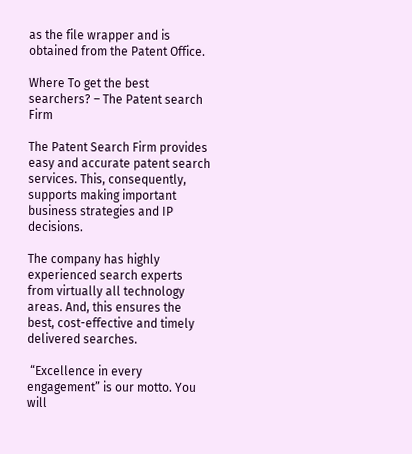as the file wrapper and is obtained from the Patent Office.

Where To get the best searchers? – The Patent search Firm

The Patent Search Firm provides easy and accurate patent search services. This, consequently, supports making important business strategies and IP decisions.

The company has highly experienced search experts from virtually all technology areas. And, this ensures the best, cost-effective and timely delivered searches.

 “Excellence in every engagement” is our motto. You will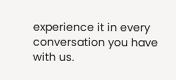experience it in every conversation you have with us.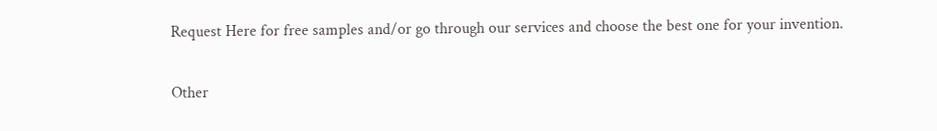Request Here for free samples and/or go through our services and choose the best one for your invention.

Other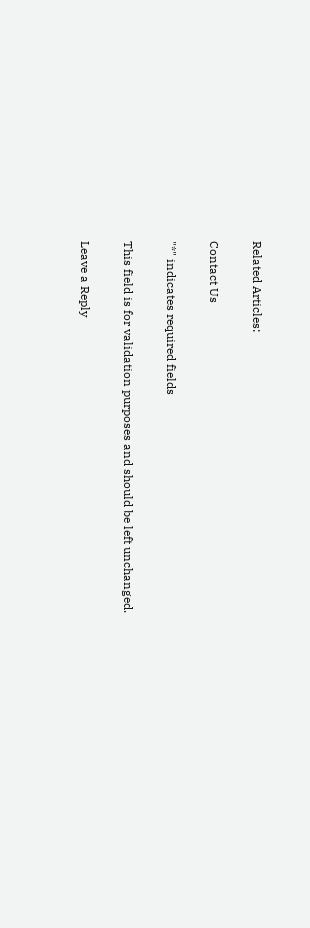Related Articles:

Contact Us

"*" indicates required fields

This field is for validation purposes and should be left unchanged.

Leave a Reply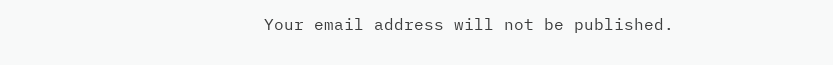Your email address will not be published.